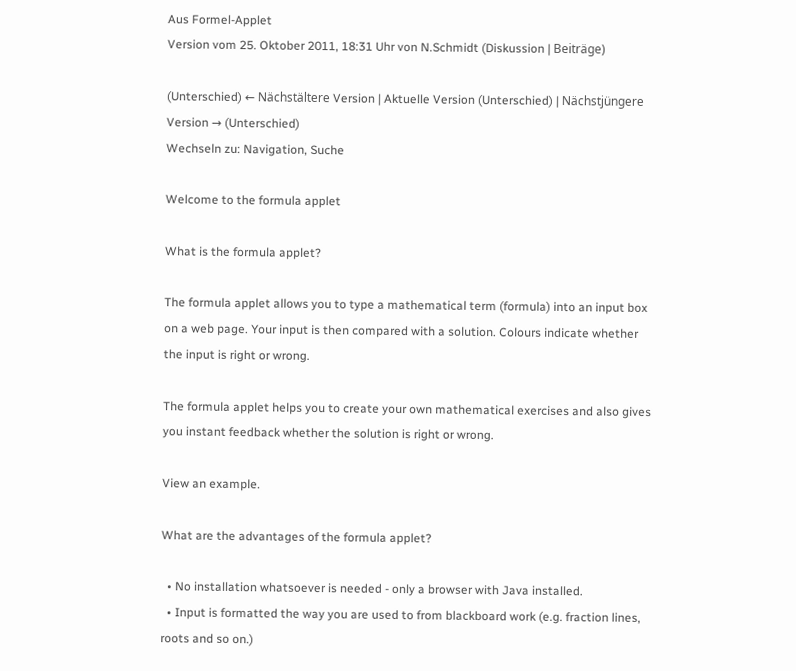Aus Formel-Applet
Version vom 25. Oktober 2011, 18:31 Uhr von N.Schmidt (Diskussion | Beiträge)

(Unterschied) ← Nächstältere Version | Aktuelle Version (Unterschied) | Nächstjüngere Version → (Unterschied)
Wechseln zu: Navigation, Suche

Welcome to the formula applet

What is the formula applet?

The formula applet allows you to type a mathematical term (formula) into an input box on a web page. Your input is then compared with a solution. Colours indicate whether the input is right or wrong.

The formula applet helps you to create your own mathematical exercises and also gives you instant feedback whether the solution is right or wrong.

View an example.

What are the advantages of the formula applet?

  • No installation whatsoever is needed - only a browser with Java installed.
  • Input is formatted the way you are used to from blackboard work (e.g. fraction lines, roots and so on.)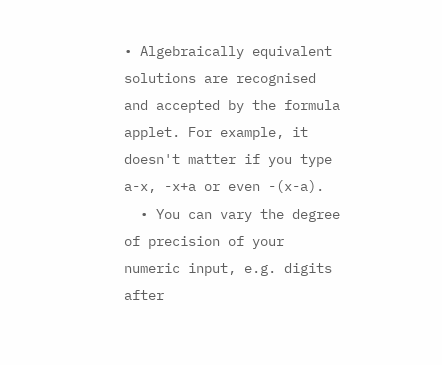• Algebraically equivalent solutions are recognised and accepted by the formula applet. For example, it doesn't matter if you type a-x, -x+a or even -(x-a).
  • You can vary the degree of precision of your numeric input, e.g. digits after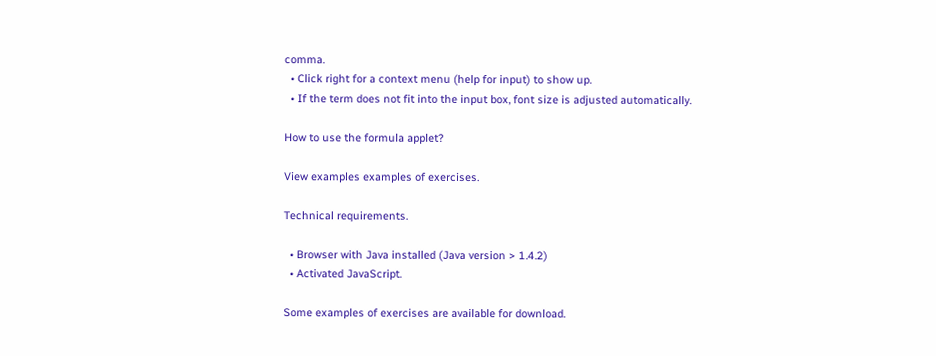comma.
  • Click right for a context menu (help for input) to show up.
  • If the term does not fit into the input box, font size is adjusted automatically.

How to use the formula applet?

View examples examples of exercises.

Technical requirements.

  • Browser with Java installed (Java version > 1.4.2)
  • Activated JavaScript.

Some examples of exercises are available for download.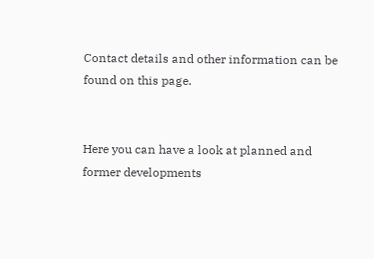Contact details and other information can be found on this page.


Here you can have a look at planned and former developments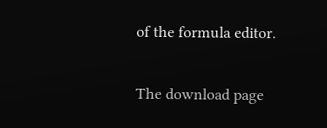of the formula editor.


The download page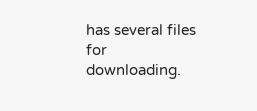has several files for downloading.